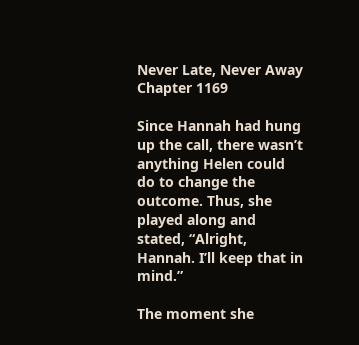Never Late, Never Away Chapter 1169

Since Hannah had hung up the call, there wasn’t anything Helen could do to change the outcome. Thus, she played along and stated, “Alright, Hannah. I’ll keep that in mind.”

The moment she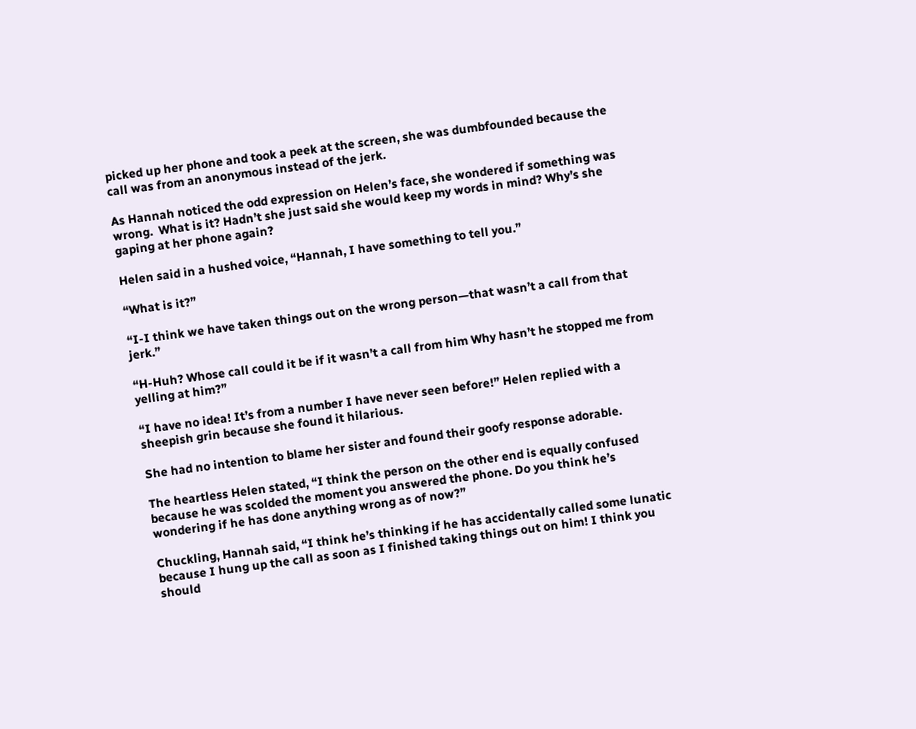picked up her phone and took a peek at the screen, she was dumbfounded because the call was from an anonymous instead of the jerk.

As Hannah noticed the odd expression on Helen’s face, she wondered if something was wrong.  What is it? Hadn’t she just said she would keep my words in mind? Why’s she gaping at her phone again?

Helen said in a hushed voice, “Hannah, I have something to tell you.”

“What is it?”

“I-I think we have taken things out on the wrong person—that wasn’t a call from that jerk.”

“H-Huh? Whose call could it be if it wasn’t a call from him Why hasn’t he stopped me from yelling at him?”

“I have no idea! It’s from a number I have never seen before!” Helen replied with a sheepish grin because she found it hilarious.

She had no intention to blame her sister and found their goofy response adorable.

The heartless Helen stated, “I think the person on the other end is equally confused because he was scolded the moment you answered the phone. Do you think he’s wondering if he has done anything wrong as of now?”

Chuckling, Hannah said, “I think he’s thinking if he has accidentally called some lunatic because I hung up the call as soon as I finished taking things out on him! I think you should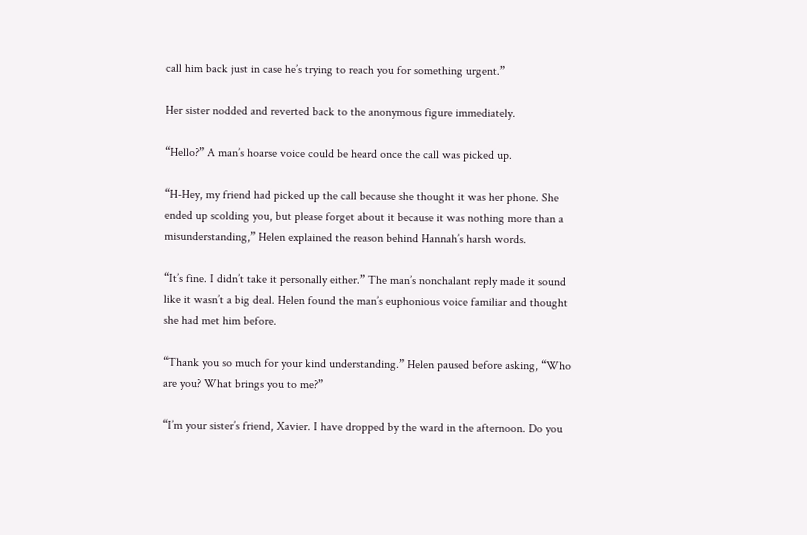call him back just in case he’s trying to reach you for something urgent.”

Her sister nodded and reverted back to the anonymous figure immediately.

“Hello?” A man’s hoarse voice could be heard once the call was picked up.

“H-Hey, my friend had picked up the call because she thought it was her phone. She ended up scolding you, but please forget about it because it was nothing more than a misunderstanding,” Helen explained the reason behind Hannah’s harsh words.

“It’s fine. I didn’t take it personally either.” The man’s nonchalant reply made it sound like it wasn’t a big deal. Helen found the man’s euphonious voice familiar and thought she had met him before.

“Thank you so much for your kind understanding.” Helen paused before asking, “Who are you? What brings you to me?”

“I’m your sister’s friend, Xavier. I have dropped by the ward in the afternoon. Do you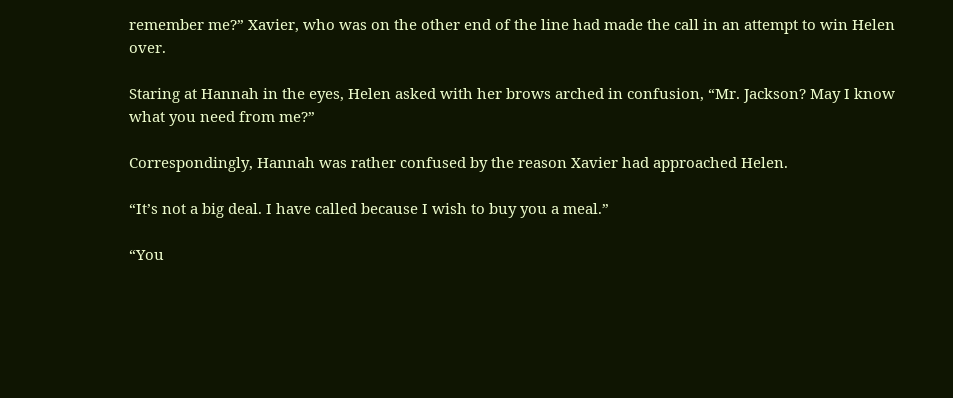remember me?” Xavier, who was on the other end of the line had made the call in an attempt to win Helen over.

Staring at Hannah in the eyes, Helen asked with her brows arched in confusion, “Mr. Jackson? May I know what you need from me?”

Correspondingly, Hannah was rather confused by the reason Xavier had approached Helen.

“It’s not a big deal. I have called because I wish to buy you a meal.”

“You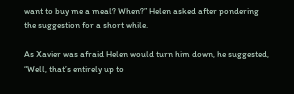want to buy me a meal? When?” Helen asked after pondering the suggestion for a short while.

As Xavier was afraid Helen would turn him down, he suggested, “Well, that’s entirely up to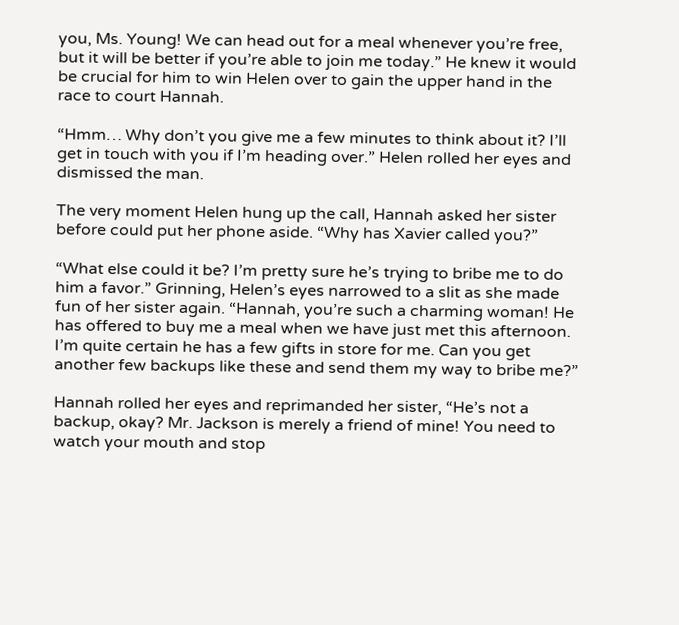you, Ms. Young! We can head out for a meal whenever you’re free, but it will be better if you’re able to join me today.” He knew it would be crucial for him to win Helen over to gain the upper hand in the race to court Hannah.

“Hmm… Why don’t you give me a few minutes to think about it? I’ll get in touch with you if I’m heading over.” Helen rolled her eyes and dismissed the man.

The very moment Helen hung up the call, Hannah asked her sister before could put her phone aside. “Why has Xavier called you?”

“What else could it be? I’m pretty sure he’s trying to bribe me to do him a favor.” Grinning, Helen’s eyes narrowed to a slit as she made fun of her sister again. “Hannah, you’re such a charming woman! He has offered to buy me a meal when we have just met this afternoon. I’m quite certain he has a few gifts in store for me. Can you get another few backups like these and send them my way to bribe me?”

Hannah rolled her eyes and reprimanded her sister, “He’s not a backup, okay? Mr. Jackson is merely a friend of mine! You need to watch your mouth and stop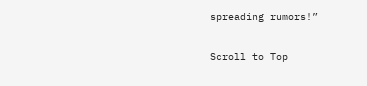spreading rumors!”

Scroll to Top